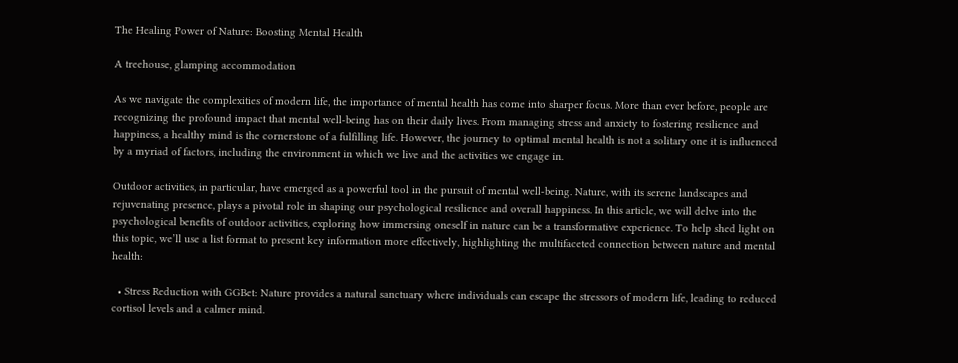The Healing Power of Nature: Boosting Mental Health

A treehouse, glamping accommodation

As we navigate the complexities of modern life, the importance of mental health has come into sharper focus. More than ever before, people are recognizing the profound impact that mental well-being has on their daily lives. From managing stress and anxiety to fostering resilience and happiness, a healthy mind is the cornerstone of a fulfilling life. However, the journey to optimal mental health is not a solitary one it is influenced by a myriad of factors, including the environment in which we live and the activities we engage in.

Outdoor activities, in particular, have emerged as a powerful tool in the pursuit of mental well-being. Nature, with its serene landscapes and rejuvenating presence, plays a pivotal role in shaping our psychological resilience and overall happiness. In this article, we will delve into the psychological benefits of outdoor activities, exploring how immersing oneself in nature can be a transformative experience. To help shed light on this topic, we’ll use a list format to present key information more effectively, highlighting the multifaceted connection between nature and mental health:

  • Stress Reduction with GGBet: Nature provides a natural sanctuary where individuals can escape the stressors of modern life, leading to reduced cortisol levels and a calmer mind.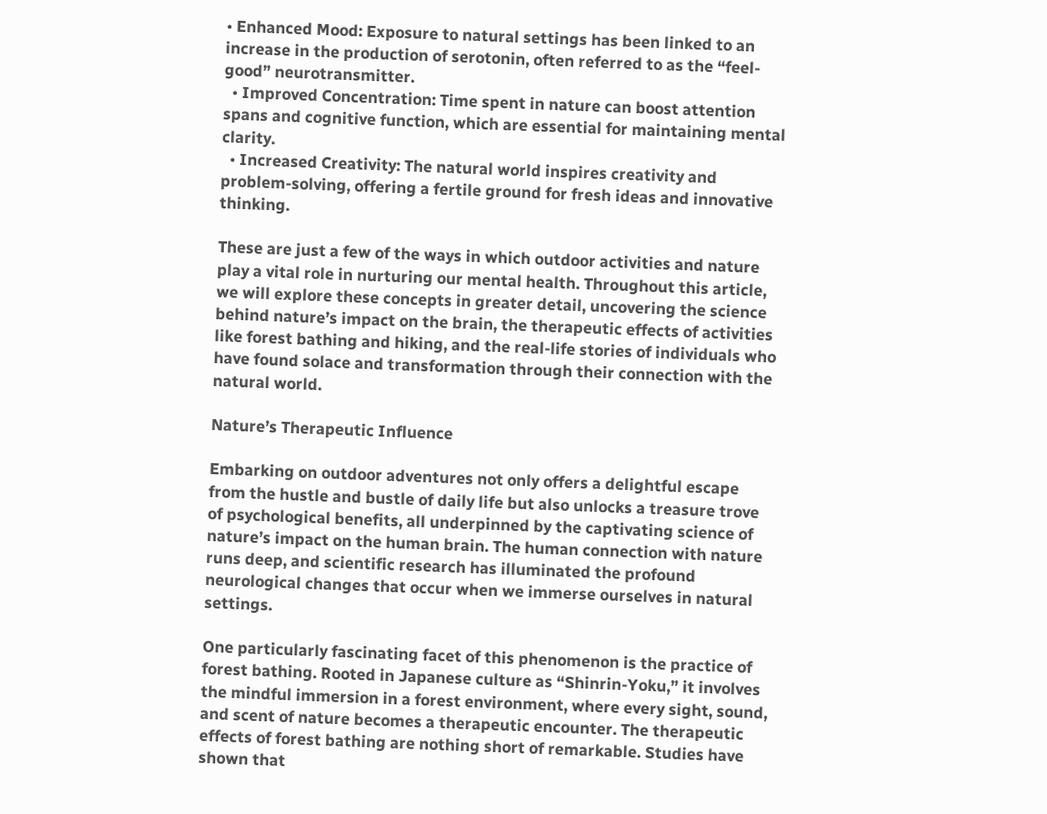• Enhanced Mood: Exposure to natural settings has been linked to an increase in the production of serotonin, often referred to as the “feel-good” neurotransmitter.
  • Improved Concentration: Time spent in nature can boost attention spans and cognitive function, which are essential for maintaining mental clarity.
  • Increased Creativity: The natural world inspires creativity and problem-solving, offering a fertile ground for fresh ideas and innovative thinking.

These are just a few of the ways in which outdoor activities and nature play a vital role in nurturing our mental health. Throughout this article, we will explore these concepts in greater detail, uncovering the science behind nature’s impact on the brain, the therapeutic effects of activities like forest bathing and hiking, and the real-life stories of individuals who have found solace and transformation through their connection with the natural world.

Nature’s Therapeutic Influence

Embarking on outdoor adventures not only offers a delightful escape from the hustle and bustle of daily life but also unlocks a treasure trove of psychological benefits, all underpinned by the captivating science of nature’s impact on the human brain. The human connection with nature runs deep, and scientific research has illuminated the profound neurological changes that occur when we immerse ourselves in natural settings.

One particularly fascinating facet of this phenomenon is the practice of forest bathing. Rooted in Japanese culture as “Shinrin-Yoku,” it involves the mindful immersion in a forest environment, where every sight, sound, and scent of nature becomes a therapeutic encounter. The therapeutic effects of forest bathing are nothing short of remarkable. Studies have shown that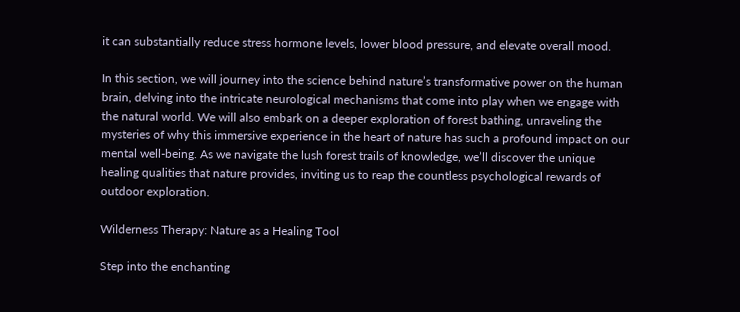it can substantially reduce stress hormone levels, lower blood pressure, and elevate overall mood.

In this section, we will journey into the science behind nature’s transformative power on the human brain, delving into the intricate neurological mechanisms that come into play when we engage with the natural world. We will also embark on a deeper exploration of forest bathing, unraveling the mysteries of why this immersive experience in the heart of nature has such a profound impact on our mental well-being. As we navigate the lush forest trails of knowledge, we’ll discover the unique healing qualities that nature provides, inviting us to reap the countless psychological rewards of outdoor exploration.

Wilderness Therapy: Nature as a Healing Tool

Step into the enchanting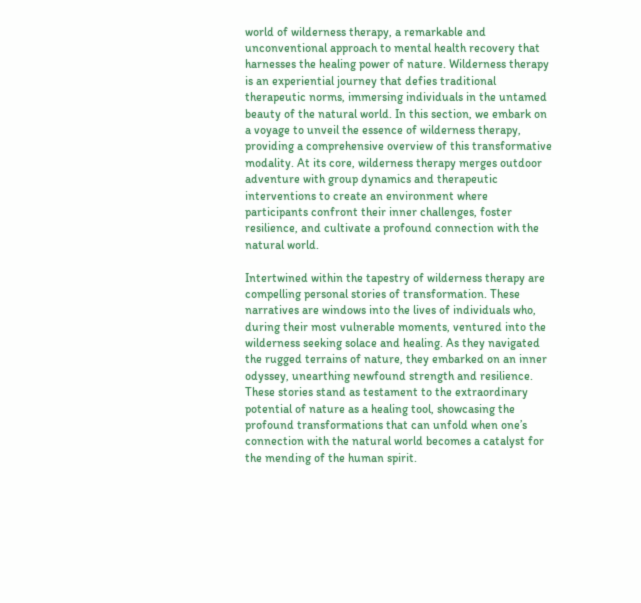world of wilderness therapy, a remarkable and unconventional approach to mental health recovery that harnesses the healing power of nature. Wilderness therapy is an experiential journey that defies traditional therapeutic norms, immersing individuals in the untamed beauty of the natural world. In this section, we embark on a voyage to unveil the essence of wilderness therapy, providing a comprehensive overview of this transformative modality. At its core, wilderness therapy merges outdoor adventure with group dynamics and therapeutic interventions to create an environment where participants confront their inner challenges, foster resilience, and cultivate a profound connection with the natural world.

Intertwined within the tapestry of wilderness therapy are compelling personal stories of transformation. These narratives are windows into the lives of individuals who, during their most vulnerable moments, ventured into the wilderness seeking solace and healing. As they navigated the rugged terrains of nature, they embarked on an inner odyssey, unearthing newfound strength and resilience. These stories stand as testament to the extraordinary potential of nature as a healing tool, showcasing the profound transformations that can unfold when one’s connection with the natural world becomes a catalyst for the mending of the human spirit.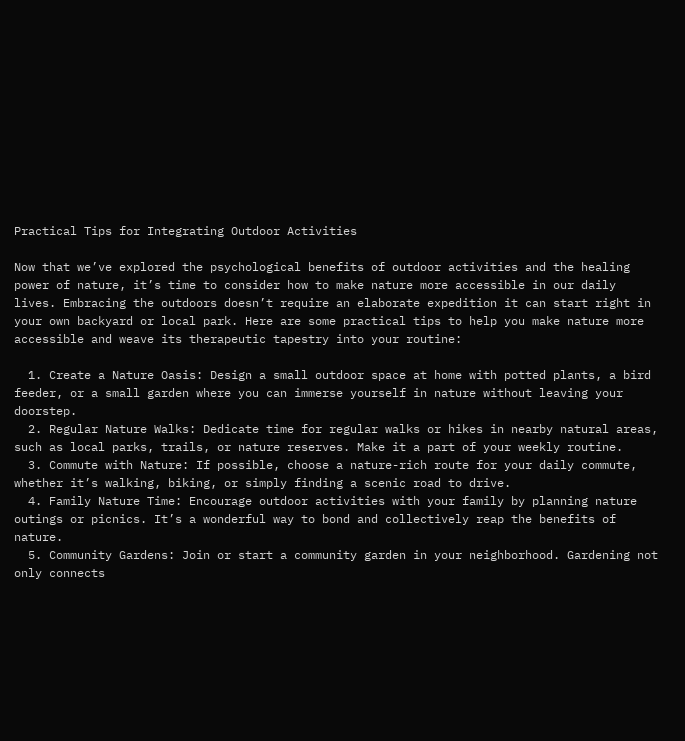Practical Tips for Integrating Outdoor Activities

Now that we’ve explored the psychological benefits of outdoor activities and the healing power of nature, it’s time to consider how to make nature more accessible in our daily lives. Embracing the outdoors doesn’t require an elaborate expedition it can start right in your own backyard or local park. Here are some practical tips to help you make nature more accessible and weave its therapeutic tapestry into your routine:

  1. Create a Nature Oasis: Design a small outdoor space at home with potted plants, a bird feeder, or a small garden where you can immerse yourself in nature without leaving your doorstep.
  2. Regular Nature Walks: Dedicate time for regular walks or hikes in nearby natural areas, such as local parks, trails, or nature reserves. Make it a part of your weekly routine.
  3. Commute with Nature: If possible, choose a nature-rich route for your daily commute, whether it’s walking, biking, or simply finding a scenic road to drive.
  4. Family Nature Time: Encourage outdoor activities with your family by planning nature outings or picnics. It’s a wonderful way to bond and collectively reap the benefits of nature.
  5. Community Gardens: Join or start a community garden in your neighborhood. Gardening not only connects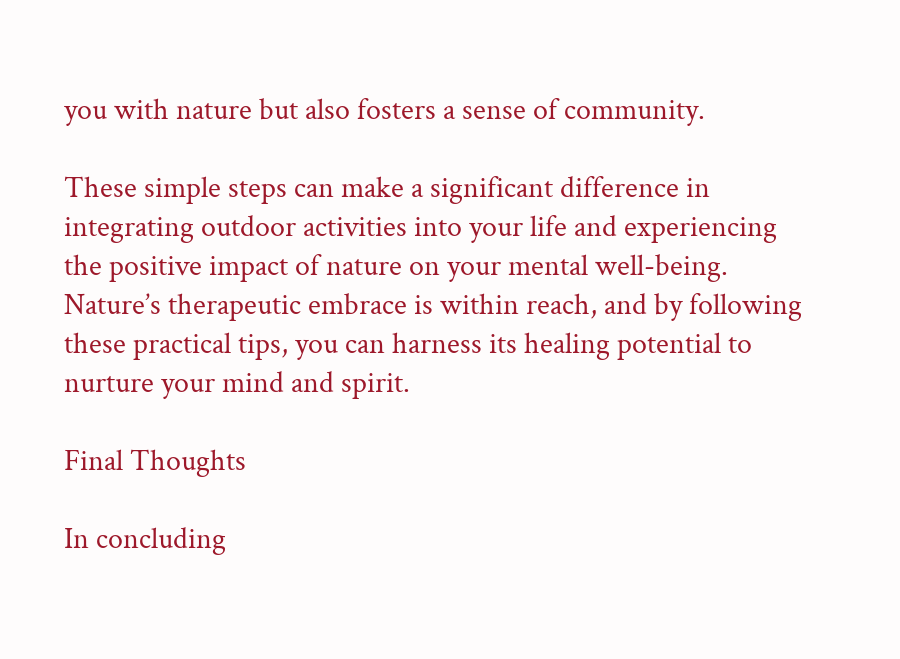you with nature but also fosters a sense of community.

These simple steps can make a significant difference in integrating outdoor activities into your life and experiencing the positive impact of nature on your mental well-being. Nature’s therapeutic embrace is within reach, and by following these practical tips, you can harness its healing potential to nurture your mind and spirit.

Final Thoughts

In concluding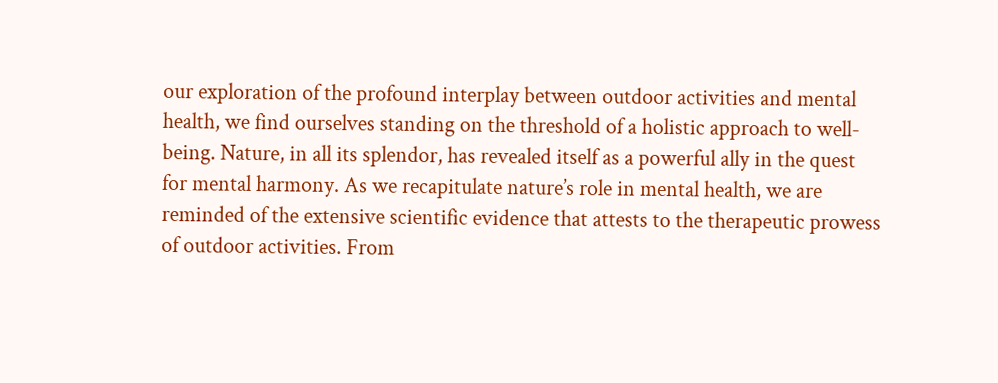our exploration of the profound interplay between outdoor activities and mental health, we find ourselves standing on the threshold of a holistic approach to well-being. Nature, in all its splendor, has revealed itself as a powerful ally in the quest for mental harmony. As we recapitulate nature’s role in mental health, we are reminded of the extensive scientific evidence that attests to the therapeutic prowess of outdoor activities. From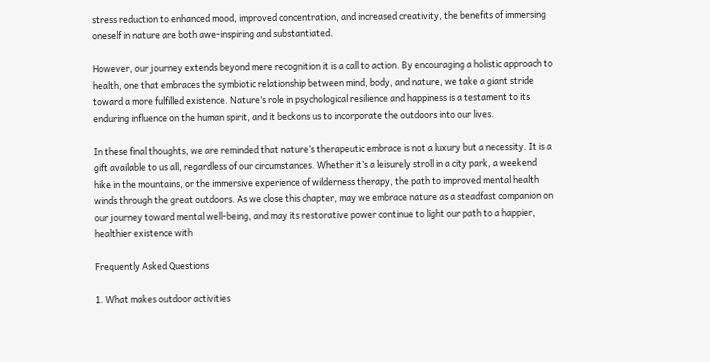stress reduction to enhanced mood, improved concentration, and increased creativity, the benefits of immersing oneself in nature are both awe-inspiring and substantiated.

However, our journey extends beyond mere recognition it is a call to action. By encouraging a holistic approach to health, one that embraces the symbiotic relationship between mind, body, and nature, we take a giant stride toward a more fulfilled existence. Nature’s role in psychological resilience and happiness is a testament to its enduring influence on the human spirit, and it beckons us to incorporate the outdoors into our lives.

In these final thoughts, we are reminded that nature’s therapeutic embrace is not a luxury but a necessity. It is a gift available to us all, regardless of our circumstances. Whether it’s a leisurely stroll in a city park, a weekend hike in the mountains, or the immersive experience of wilderness therapy, the path to improved mental health winds through the great outdoors. As we close this chapter, may we embrace nature as a steadfast companion on our journey toward mental well-being, and may its restorative power continue to light our path to a happier, healthier existence with

Frequently Asked Questions

1. What makes outdoor activities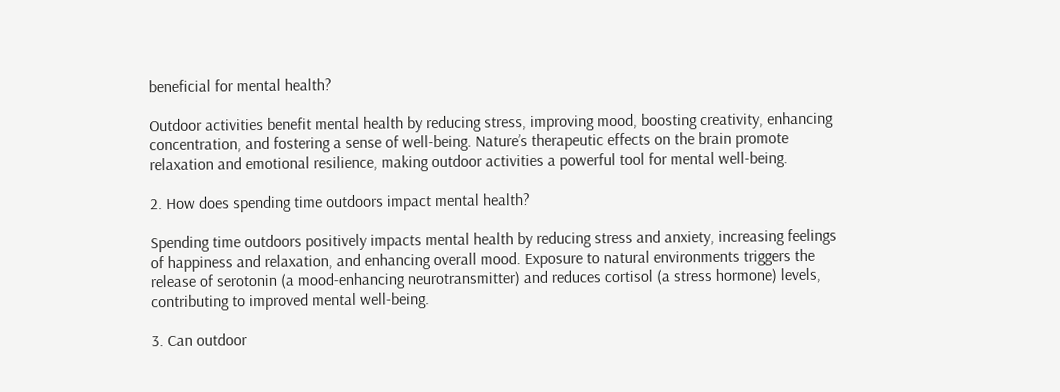beneficial for mental health?

Outdoor activities benefit mental health by reducing stress, improving mood, boosting creativity, enhancing concentration, and fostering a sense of well-being. Nature’s therapeutic effects on the brain promote relaxation and emotional resilience, making outdoor activities a powerful tool for mental well-being.

2. How does spending time outdoors impact mental health?

Spending time outdoors positively impacts mental health by reducing stress and anxiety, increasing feelings of happiness and relaxation, and enhancing overall mood. Exposure to natural environments triggers the release of serotonin (a mood-enhancing neurotransmitter) and reduces cortisol (a stress hormone) levels, contributing to improved mental well-being.

3. Can outdoor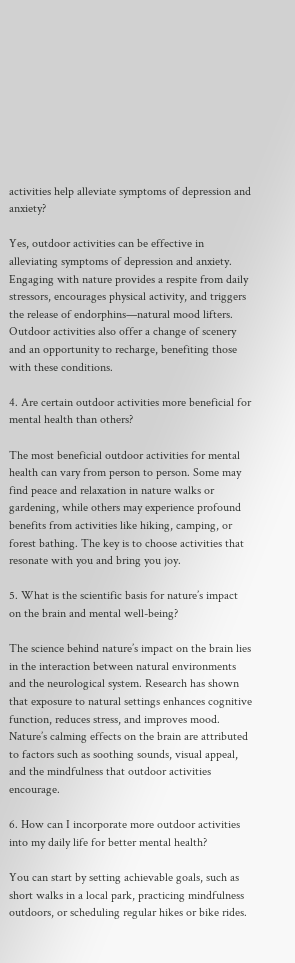activities help alleviate symptoms of depression and anxiety?

Yes, outdoor activities can be effective in alleviating symptoms of depression and anxiety. Engaging with nature provides a respite from daily stressors, encourages physical activity, and triggers the release of endorphins—natural mood lifters. Outdoor activities also offer a change of scenery and an opportunity to recharge, benefiting those with these conditions.

4. Are certain outdoor activities more beneficial for mental health than others?

The most beneficial outdoor activities for mental health can vary from person to person. Some may find peace and relaxation in nature walks or gardening, while others may experience profound benefits from activities like hiking, camping, or forest bathing. The key is to choose activities that resonate with you and bring you joy.

5. What is the scientific basis for nature’s impact on the brain and mental well-being?

The science behind nature’s impact on the brain lies in the interaction between natural environments and the neurological system. Research has shown that exposure to natural settings enhances cognitive function, reduces stress, and improves mood. Nature’s calming effects on the brain are attributed to factors such as soothing sounds, visual appeal, and the mindfulness that outdoor activities encourage.

6. How can I incorporate more outdoor activities into my daily life for better mental health?

You can start by setting achievable goals, such as short walks in a local park, practicing mindfulness outdoors, or scheduling regular hikes or bike rides.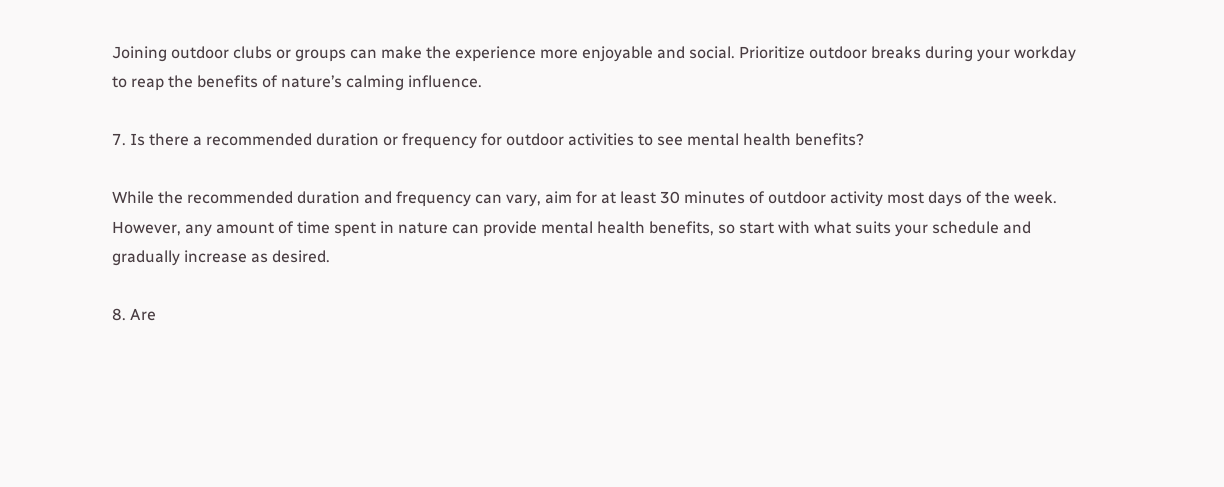Joining outdoor clubs or groups can make the experience more enjoyable and social. Prioritize outdoor breaks during your workday to reap the benefits of nature’s calming influence.

7. Is there a recommended duration or frequency for outdoor activities to see mental health benefits?

While the recommended duration and frequency can vary, aim for at least 30 minutes of outdoor activity most days of the week. However, any amount of time spent in nature can provide mental health benefits, so start with what suits your schedule and gradually increase as desired.

8. Are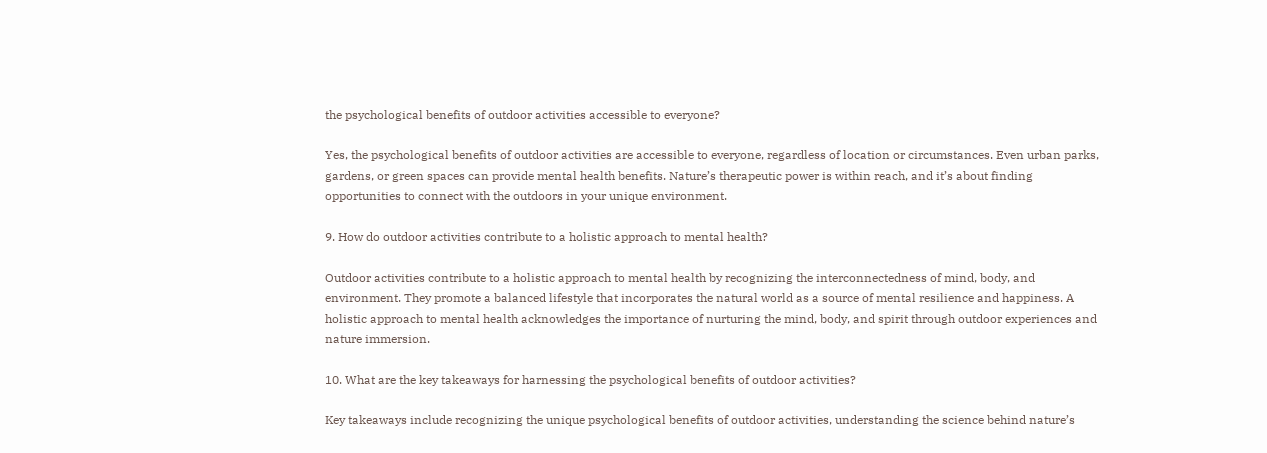the psychological benefits of outdoor activities accessible to everyone?

Yes, the psychological benefits of outdoor activities are accessible to everyone, regardless of location or circumstances. Even urban parks, gardens, or green spaces can provide mental health benefits. Nature’s therapeutic power is within reach, and it’s about finding opportunities to connect with the outdoors in your unique environment.

9. How do outdoor activities contribute to a holistic approach to mental health?

Outdoor activities contribute to a holistic approach to mental health by recognizing the interconnectedness of mind, body, and environment. They promote a balanced lifestyle that incorporates the natural world as a source of mental resilience and happiness. A holistic approach to mental health acknowledges the importance of nurturing the mind, body, and spirit through outdoor experiences and nature immersion.

10. What are the key takeaways for harnessing the psychological benefits of outdoor activities?

Key takeaways include recognizing the unique psychological benefits of outdoor activities, understanding the science behind nature’s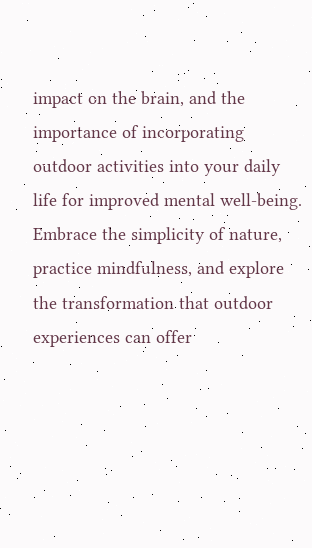impact on the brain, and the importance of incorporating outdoor activities into your daily life for improved mental well-being. Embrace the simplicity of nature, practice mindfulness, and explore the transformation that outdoor experiences can offer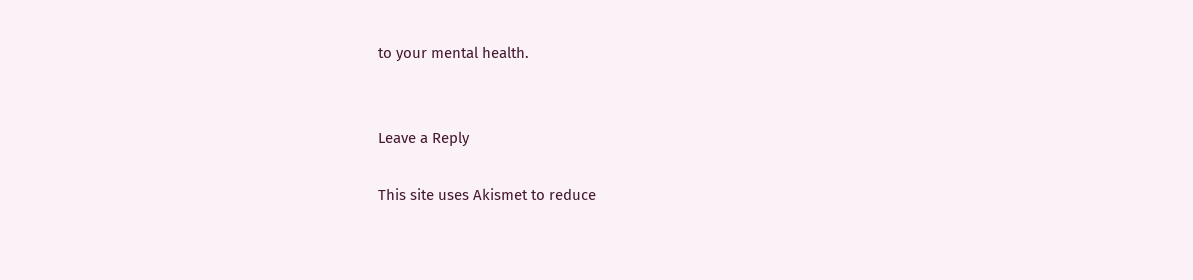to your mental health.


Leave a Reply

This site uses Akismet to reduce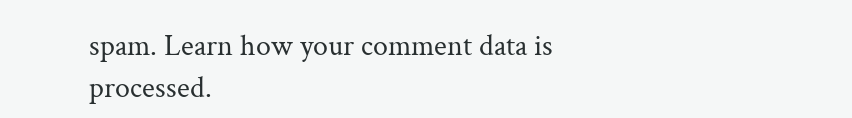spam. Learn how your comment data is processed.